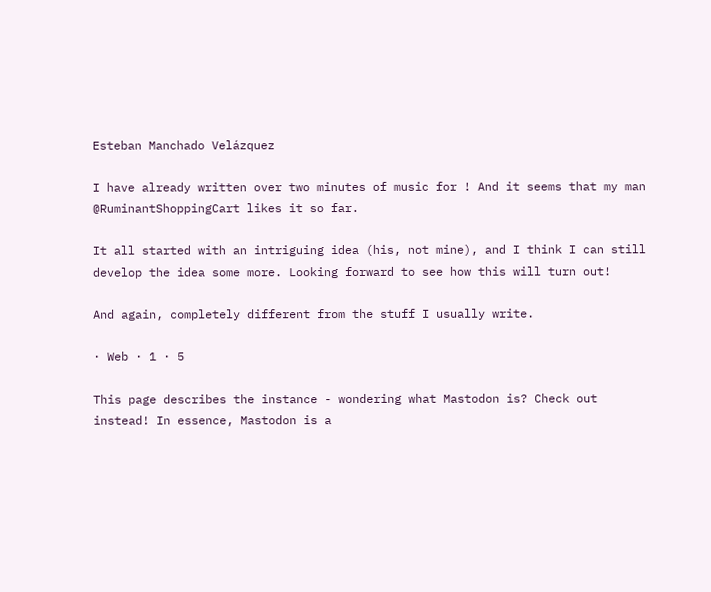Esteban Manchado Velázquez

I have already written over two minutes of music for ! And it seems that my man @RuminantShoppingCart likes it so far.

It all started with an intriguing idea (his, not mine), and I think I can still develop the idea some more. Looking forward to see how this will turn out!

And again, completely different from the stuff I usually write.

· Web · 1 · 5

This page describes the instance - wondering what Mastodon is? Check out instead! In essence, Mastodon is a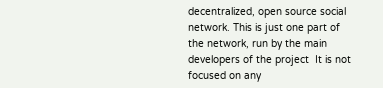decentralized, open source social network. This is just one part of the network, run by the main developers of the project  It is not focused on any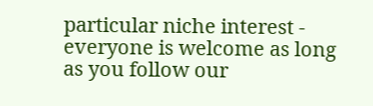particular niche interest - everyone is welcome as long as you follow our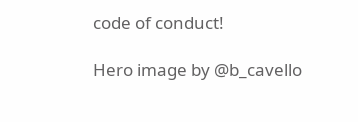code of conduct!

Hero image by @b_cavello